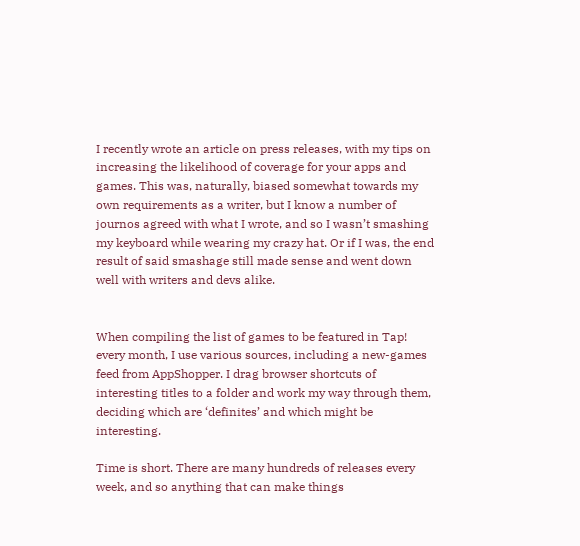I recently wrote an article on press releases, with my tips on increasing the likelihood of coverage for your apps and games. This was, naturally, biased somewhat towards my own requirements as a writer, but I know a number of journos agreed with what I wrote, and so I wasn’t smashing my keyboard while wearing my crazy hat. Or if I was, the end result of said smashage still made sense and went down well with writers and devs alike.


When compiling the list of games to be featured in Tap! every month, I use various sources, including a new-games feed from AppShopper. I drag browser shortcuts of interesting titles to a folder and work my way through them, deciding which are ‘definites’ and which might be interesting.

Time is short. There are many hundreds of releases every week, and so anything that can make things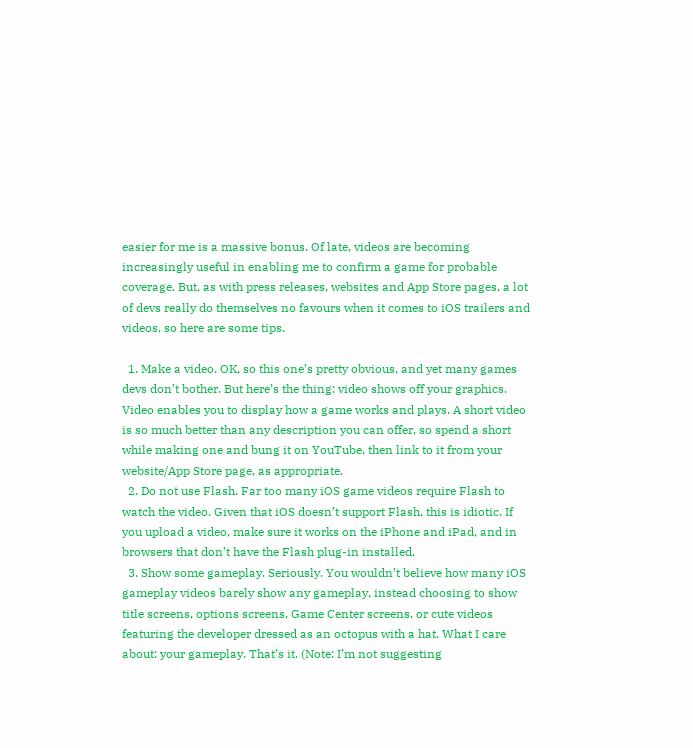easier for me is a massive bonus. Of late, videos are becoming increasingly useful in enabling me to confirm a game for probable coverage. But, as with press releases, websites and App Store pages, a lot of devs really do themselves no favours when it comes to iOS trailers and videos, so here are some tips.

  1. Make a video. OK, so this one’s pretty obvious, and yet many games devs don’t bother. But here’s the thing: video shows off your graphics. Video enables you to display how a game works and plays. A short video is so much better than any description you can offer, so spend a short while making one and bung it on YouTube, then link to it from your website/App Store page, as appropriate.
  2. Do not use Flash. Far too many iOS game videos require Flash to watch the video. Given that iOS doesn’t support Flash, this is idiotic. If you upload a video, make sure it works on the iPhone and iPad, and in browsers that don’t have the Flash plug-in installed.
  3. Show some gameplay. Seriously. You wouldn’t believe how many iOS gameplay videos barely show any gameplay, instead choosing to show title screens, options screens, Game Center screens, or cute videos featuring the developer dressed as an octopus with a hat. What I care about: your gameplay. That’s it. (Note: I’m not suggesting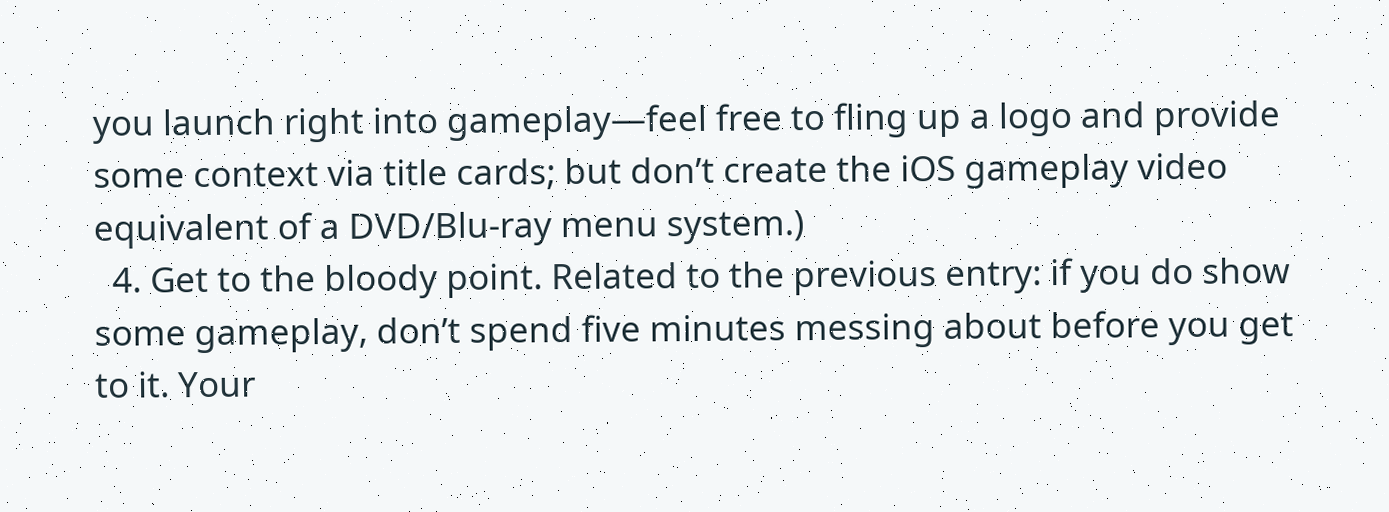you launch right into gameplay—feel free to fling up a logo and provide some context via title cards; but don’t create the iOS gameplay video equivalent of a DVD/Blu-ray menu system.)
  4. Get to the bloody point. Related to the previous entry: if you do show some gameplay, don’t spend five minutes messing about before you get to it. Your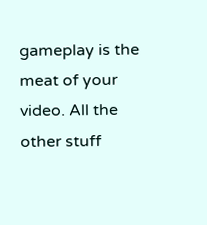gameplay is the meat of your video. All the other stuff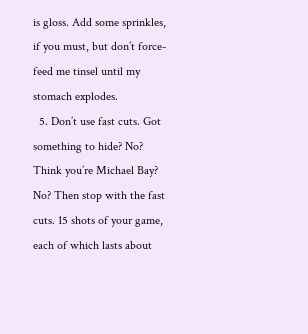is gloss. Add some sprinkles, if you must, but don’t force-feed me tinsel until my stomach explodes.
  5. Don’t use fast cuts. Got something to hide? No? Think you’re Michael Bay? No? Then stop with the fast cuts. 15 shots of your game, each of which lasts about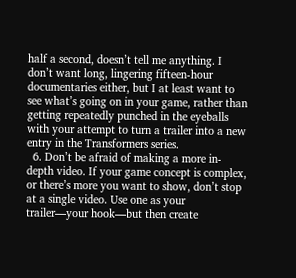half a second, doesn’t tell me anything. I don’t want long, lingering fifteen-hour documentaries either, but I at least want to see what’s going on in your game, rather than getting repeatedly punched in the eyeballs with your attempt to turn a trailer into a new entry in the Transformers series.
  6. Don’t be afraid of making a more in-depth video. If your game concept is complex, or there’s more you want to show, don’t stop at a single video. Use one as your trailer—your hook—but then create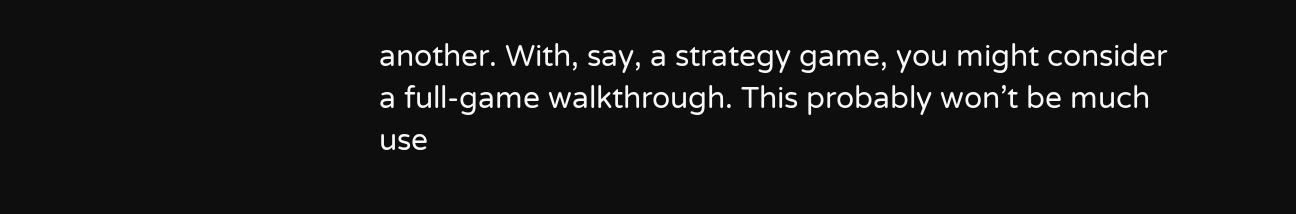another. With, say, a strategy game, you might consider a full-game walkthrough. This probably won’t be much use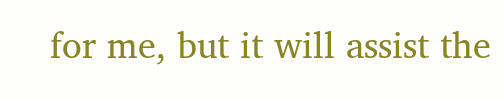for me, but it will assist the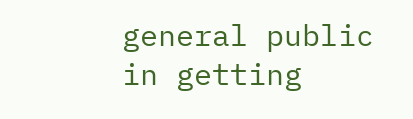general public in getting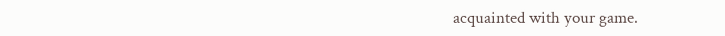acquainted with your game.